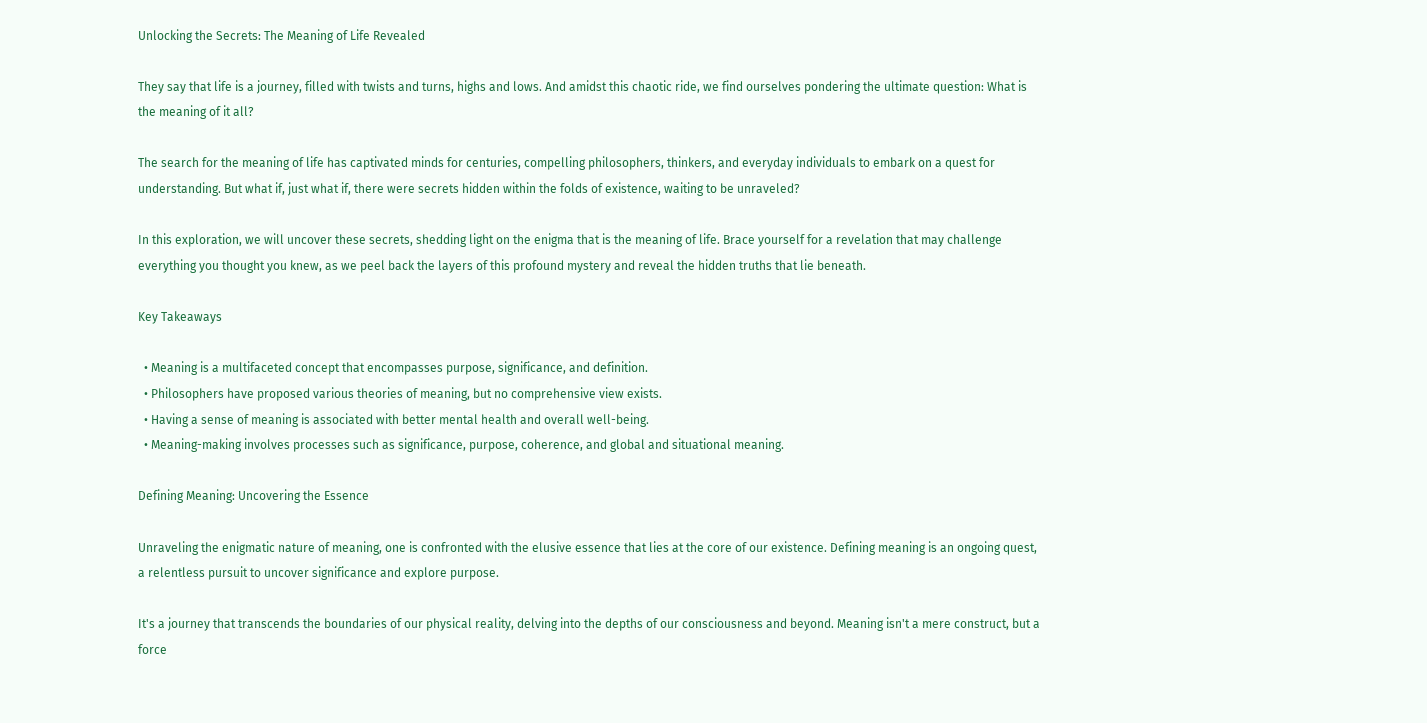Unlocking the Secrets: The Meaning of Life Revealed

They say that life is a journey, filled with twists and turns, highs and lows. And amidst this chaotic ride, we find ourselves pondering the ultimate question: What is the meaning of it all?

The search for the meaning of life has captivated minds for centuries, compelling philosophers, thinkers, and everyday individuals to embark on a quest for understanding. But what if, just what if, there were secrets hidden within the folds of existence, waiting to be unraveled?

In this exploration, we will uncover these secrets, shedding light on the enigma that is the meaning of life. Brace yourself for a revelation that may challenge everything you thought you knew, as we peel back the layers of this profound mystery and reveal the hidden truths that lie beneath.

Key Takeaways

  • Meaning is a multifaceted concept that encompasses purpose, significance, and definition.
  • Philosophers have proposed various theories of meaning, but no comprehensive view exists.
  • Having a sense of meaning is associated with better mental health and overall well-being.
  • Meaning-making involves processes such as significance, purpose, coherence, and global and situational meaning.

Defining Meaning: Uncovering the Essence

Unraveling the enigmatic nature of meaning, one is confronted with the elusive essence that lies at the core of our existence. Defining meaning is an ongoing quest, a relentless pursuit to uncover significance and explore purpose.

It's a journey that transcends the boundaries of our physical reality, delving into the depths of our consciousness and beyond. Meaning isn't a mere construct, but a force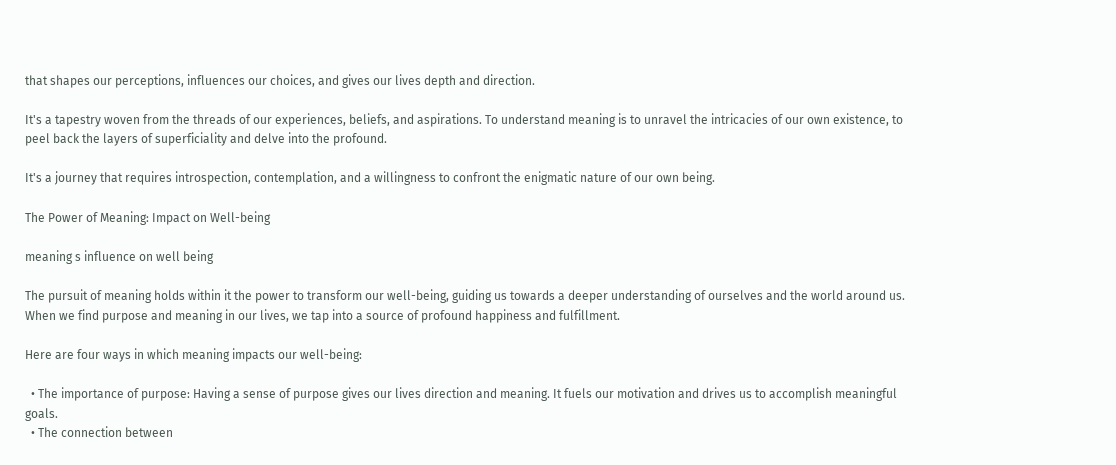that shapes our perceptions, influences our choices, and gives our lives depth and direction.

It's a tapestry woven from the threads of our experiences, beliefs, and aspirations. To understand meaning is to unravel the intricacies of our own existence, to peel back the layers of superficiality and delve into the profound.

It's a journey that requires introspection, contemplation, and a willingness to confront the enigmatic nature of our own being.

The Power of Meaning: Impact on Well-being

meaning s influence on well being

The pursuit of meaning holds within it the power to transform our well-being, guiding us towards a deeper understanding of ourselves and the world around us. When we find purpose and meaning in our lives, we tap into a source of profound happiness and fulfillment.

Here are four ways in which meaning impacts our well-being:

  • The importance of purpose: Having a sense of purpose gives our lives direction and meaning. It fuels our motivation and drives us to accomplish meaningful goals.
  • The connection between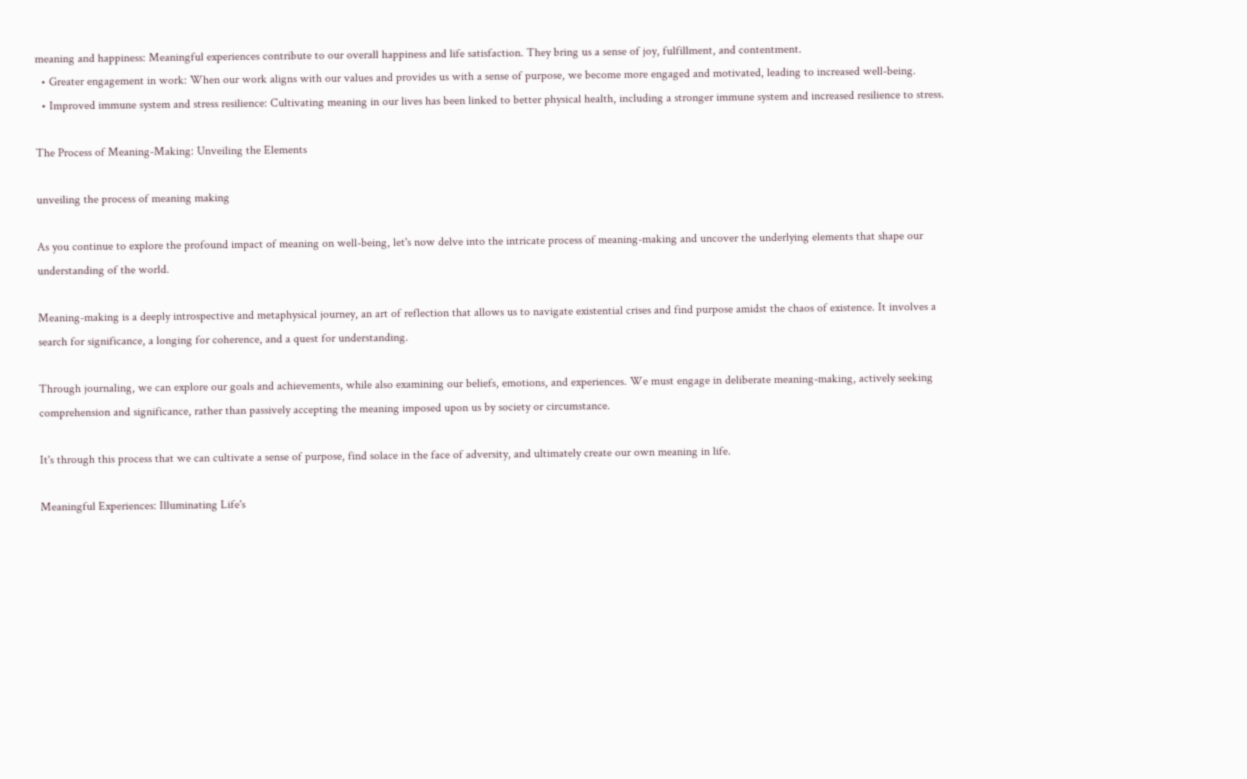meaning and happiness: Meaningful experiences contribute to our overall happiness and life satisfaction. They bring us a sense of joy, fulfillment, and contentment.
  • Greater engagement in work: When our work aligns with our values and provides us with a sense of purpose, we become more engaged and motivated, leading to increased well-being.
  • Improved immune system and stress resilience: Cultivating meaning in our lives has been linked to better physical health, including a stronger immune system and increased resilience to stress.

The Process of Meaning-Making: Unveiling the Elements

unveiling the process of meaning making

As you continue to explore the profound impact of meaning on well-being, let's now delve into the intricate process of meaning-making and uncover the underlying elements that shape our understanding of the world.

Meaning-making is a deeply introspective and metaphysical journey, an art of reflection that allows us to navigate existential crises and find purpose amidst the chaos of existence. It involves a search for significance, a longing for coherence, and a quest for understanding.

Through journaling, we can explore our goals and achievements, while also examining our beliefs, emotions, and experiences. We must engage in deliberate meaning-making, actively seeking comprehension and significance, rather than passively accepting the meaning imposed upon us by society or circumstance.

It's through this process that we can cultivate a sense of purpose, find solace in the face of adversity, and ultimately create our own meaning in life.

Meaningful Experiences: Illuminating Life's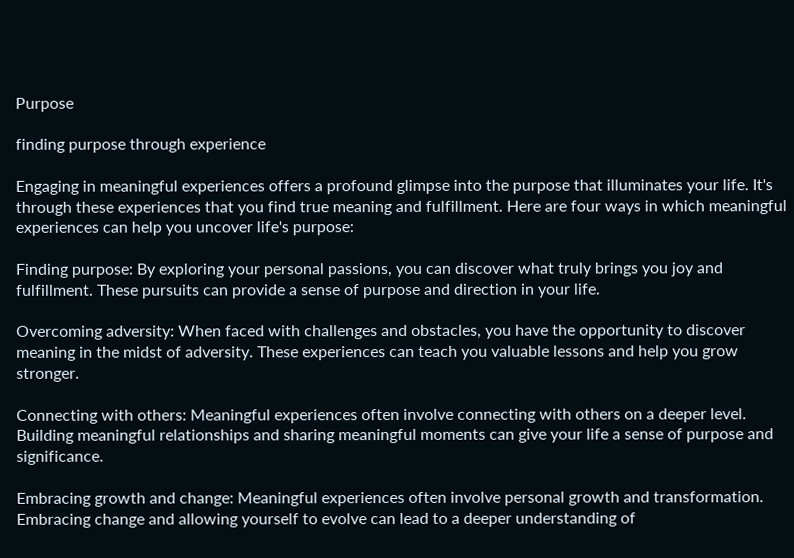Purpose

finding purpose through experience

Engaging in meaningful experiences offers a profound glimpse into the purpose that illuminates your life. It's through these experiences that you find true meaning and fulfillment. Here are four ways in which meaningful experiences can help you uncover life's purpose:

Finding purpose: By exploring your personal passions, you can discover what truly brings you joy and fulfillment. These pursuits can provide a sense of purpose and direction in your life.

Overcoming adversity: When faced with challenges and obstacles, you have the opportunity to discover meaning in the midst of adversity. These experiences can teach you valuable lessons and help you grow stronger.

Connecting with others: Meaningful experiences often involve connecting with others on a deeper level. Building meaningful relationships and sharing meaningful moments can give your life a sense of purpose and significance.

Embracing growth and change: Meaningful experiences often involve personal growth and transformation. Embracing change and allowing yourself to evolve can lead to a deeper understanding of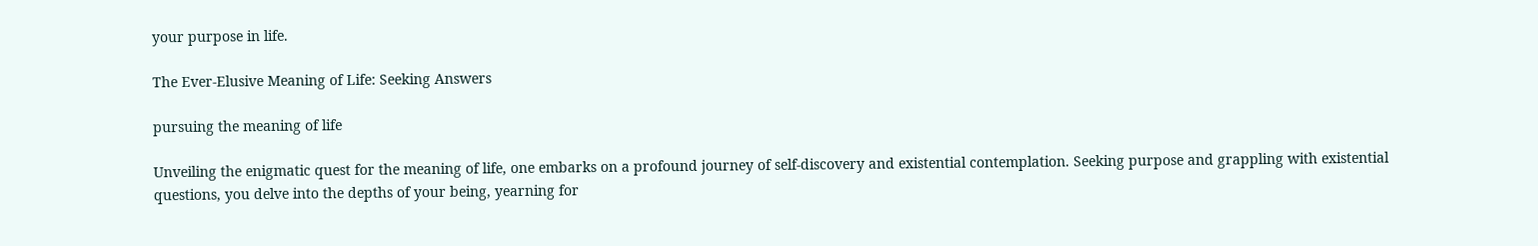your purpose in life.

The Ever-Elusive Meaning of Life: Seeking Answers

pursuing the meaning of life

Unveiling the enigmatic quest for the meaning of life, one embarks on a profound journey of self-discovery and existential contemplation. Seeking purpose and grappling with existential questions, you delve into the depths of your being, yearning for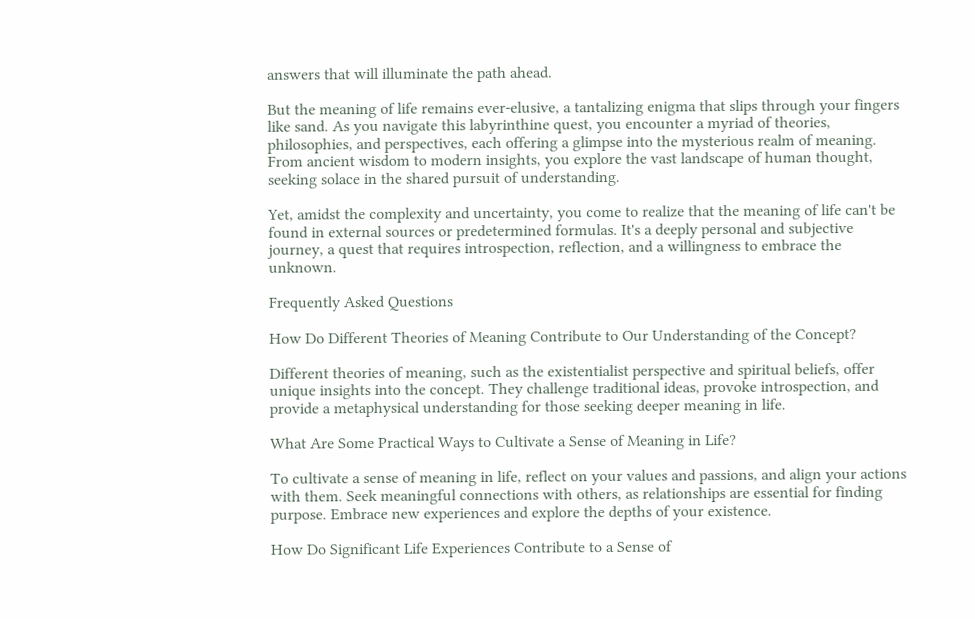answers that will illuminate the path ahead.

But the meaning of life remains ever-elusive, a tantalizing enigma that slips through your fingers like sand. As you navigate this labyrinthine quest, you encounter a myriad of theories, philosophies, and perspectives, each offering a glimpse into the mysterious realm of meaning. From ancient wisdom to modern insights, you explore the vast landscape of human thought, seeking solace in the shared pursuit of understanding.

Yet, amidst the complexity and uncertainty, you come to realize that the meaning of life can't be found in external sources or predetermined formulas. It's a deeply personal and subjective journey, a quest that requires introspection, reflection, and a willingness to embrace the unknown.

Frequently Asked Questions

How Do Different Theories of Meaning Contribute to Our Understanding of the Concept?

Different theories of meaning, such as the existentialist perspective and spiritual beliefs, offer unique insights into the concept. They challenge traditional ideas, provoke introspection, and provide a metaphysical understanding for those seeking deeper meaning in life.

What Are Some Practical Ways to Cultivate a Sense of Meaning in Life?

To cultivate a sense of meaning in life, reflect on your values and passions, and align your actions with them. Seek meaningful connections with others, as relationships are essential for finding purpose. Embrace new experiences and explore the depths of your existence.

How Do Significant Life Experiences Contribute to a Sense of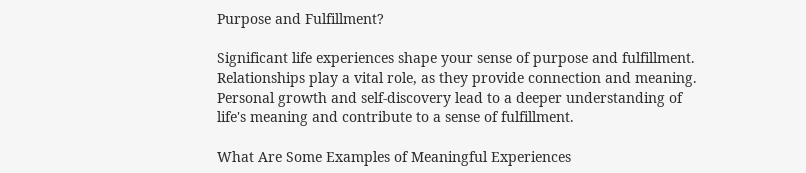Purpose and Fulfillment?

Significant life experiences shape your sense of purpose and fulfillment. Relationships play a vital role, as they provide connection and meaning. Personal growth and self-discovery lead to a deeper understanding of life's meaning and contribute to a sense of fulfillment.

What Are Some Examples of Meaningful Experiences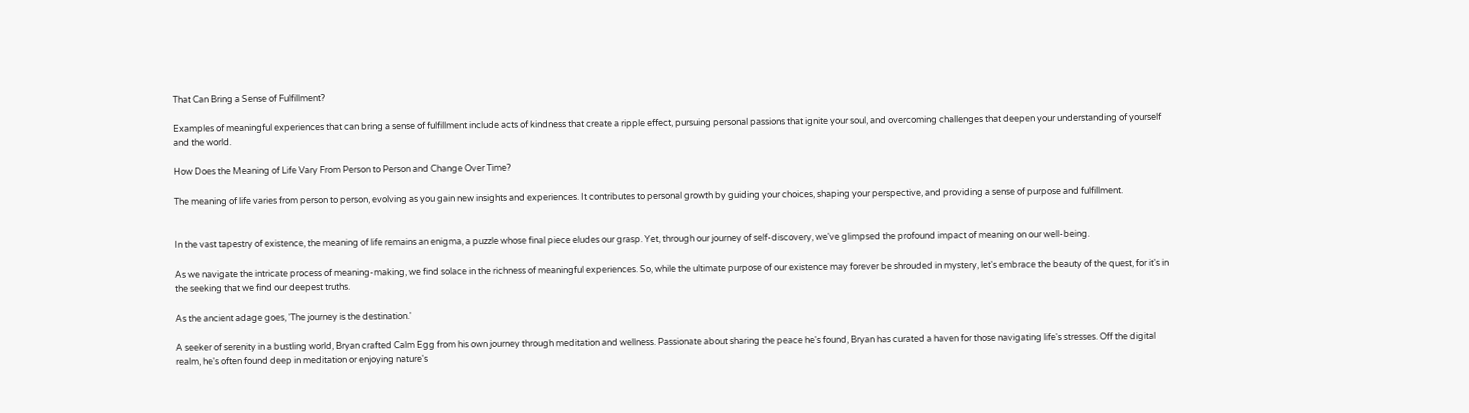That Can Bring a Sense of Fulfillment?

Examples of meaningful experiences that can bring a sense of fulfillment include acts of kindness that create a ripple effect, pursuing personal passions that ignite your soul, and overcoming challenges that deepen your understanding of yourself and the world.

How Does the Meaning of Life Vary From Person to Person and Change Over Time?

The meaning of life varies from person to person, evolving as you gain new insights and experiences. It contributes to personal growth by guiding your choices, shaping your perspective, and providing a sense of purpose and fulfillment.


In the vast tapestry of existence, the meaning of life remains an enigma, a puzzle whose final piece eludes our grasp. Yet, through our journey of self-discovery, we've glimpsed the profound impact of meaning on our well-being.

As we navigate the intricate process of meaning-making, we find solace in the richness of meaningful experiences. So, while the ultimate purpose of our existence may forever be shrouded in mystery, let's embrace the beauty of the quest, for it's in the seeking that we find our deepest truths.

As the ancient adage goes, 'The journey is the destination.'

A seeker of serenity in a bustling world, Bryan crafted Calm Egg from his own journey through meditation and wellness. Passionate about sharing the peace he's found, Bryan has curated a haven for those navigating life's stresses. Off the digital realm, he's often found deep in meditation or enjoying nature's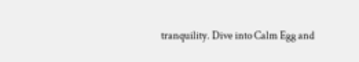tranquility. Dive into Calm Egg and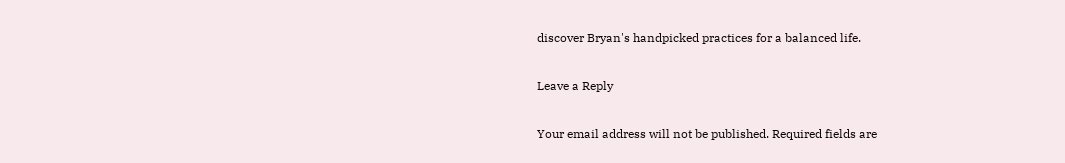discover Bryan's handpicked practices for a balanced life.

Leave a Reply

Your email address will not be published. Required fields are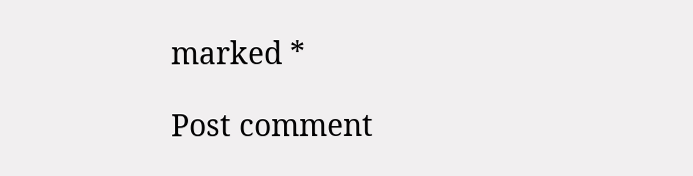marked *

Post comment